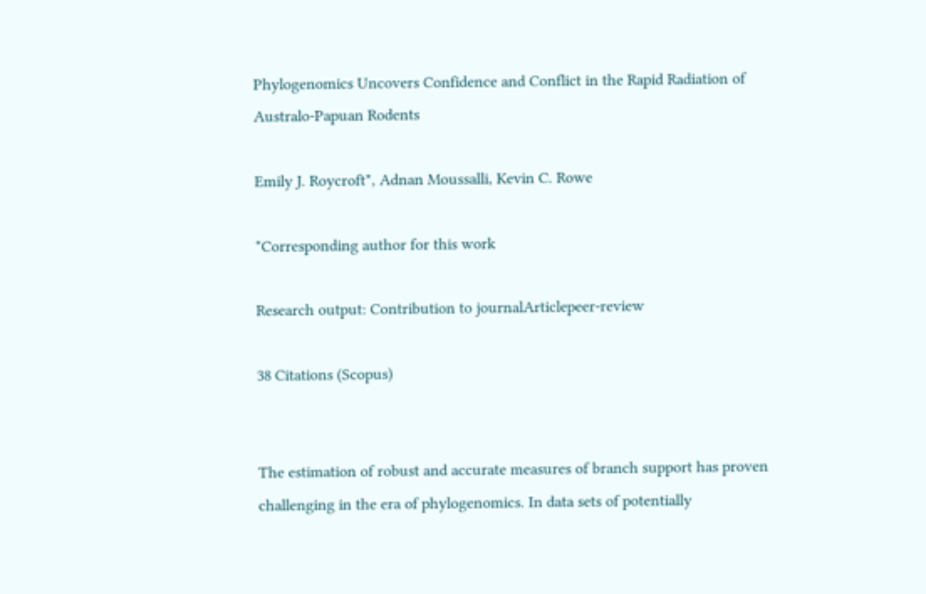Phylogenomics Uncovers Confidence and Conflict in the Rapid Radiation of Australo-Papuan Rodents

Emily J. Roycroft*, Adnan Moussalli, Kevin C. Rowe

*Corresponding author for this work

Research output: Contribution to journalArticlepeer-review

38 Citations (Scopus)


The estimation of robust and accurate measures of branch support has proven challenging in the era of phylogenomics. In data sets of potentially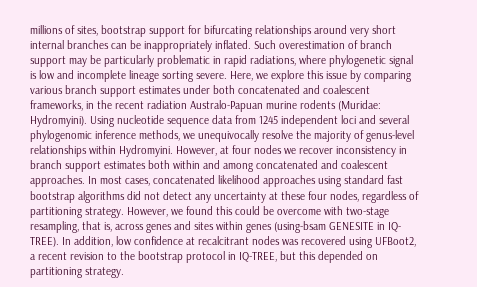millions of sites, bootstrap support for bifurcating relationships around very short internal branches can be inappropriately inflated. Such overestimation of branch support may be particularly problematic in rapid radiations, where phylogenetic signal is low and incomplete lineage sorting severe. Here, we explore this issue by comparing various branch support estimates under both concatenated and coalescent frameworks, in the recent radiation Australo-Papuan murine rodents (Muridae: Hydromyini). Using nucleotide sequence data from 1245 independent loci and several phylogenomic inference methods, we unequivocally resolve the majority of genus-level relationships within Hydromyini. However, at four nodes we recover inconsistency in branch support estimates both within and among concatenated and coalescent approaches. In most cases, concatenated likelihood approaches using standard fast bootstrap algorithms did not detect any uncertainty at these four nodes, regardless of partitioning strategy. However, we found this could be overcome with two-stage resampling, that is, across genes and sites within genes (using-bsam GENESITE in IQ-TREE). In addition, low confidence at recalcitrant nodes was recovered using UFBoot2, a recent revision to the bootstrap protocol in IQ-TREE, but this depended on partitioning strategy.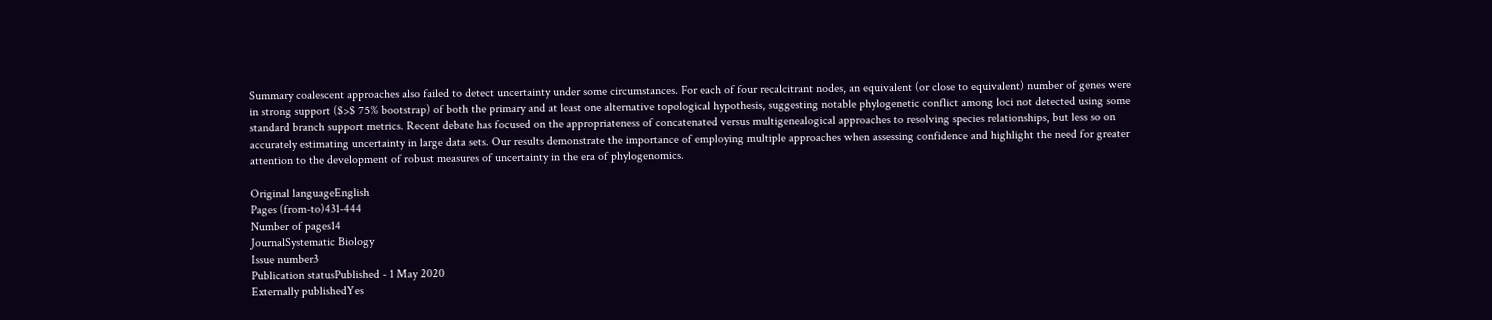Summary coalescent approaches also failed to detect uncertainty under some circumstances. For each of four recalcitrant nodes, an equivalent (or close to equivalent) number of genes were in strong support ($>$ 75% bootstrap) of both the primary and at least one alternative topological hypothesis, suggesting notable phylogenetic conflict among loci not detected using some standard branch support metrics. Recent debate has focused on the appropriateness of concatenated versus multigenealogical approaches to resolving species relationships, but less so on accurately estimating uncertainty in large data sets. Our results demonstrate the importance of employing multiple approaches when assessing confidence and highlight the need for greater attention to the development of robust measures of uncertainty in the era of phylogenomics.

Original languageEnglish
Pages (from-to)431-444
Number of pages14
JournalSystematic Biology
Issue number3
Publication statusPublished - 1 May 2020
Externally publishedYes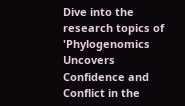Dive into the research topics of 'Phylogenomics Uncovers Confidence and Conflict in the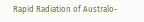Rapid Radiation of Australo-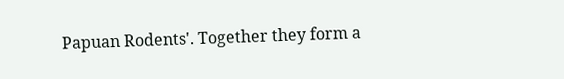Papuan Rodents'. Together they form a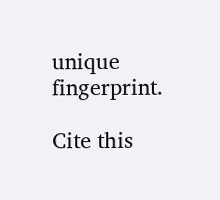unique fingerprint.

Cite this